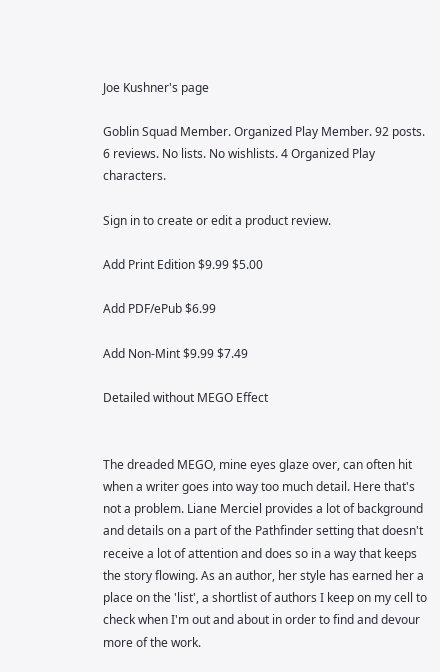Joe Kushner's page

Goblin Squad Member. Organized Play Member. 92 posts. 6 reviews. No lists. No wishlists. 4 Organized Play characters.

Sign in to create or edit a product review.

Add Print Edition $9.99 $5.00

Add PDF/ePub $6.99

Add Non-Mint $9.99 $7.49

Detailed without MEGO Effect


The dreaded MEGO, mine eyes glaze over, can often hit when a writer goes into way too much detail. Here that's not a problem. Liane Merciel provides a lot of background and details on a part of the Pathfinder setting that doesn't receive a lot of attention and does so in a way that keeps the story flowing. As an author, her style has earned her a place on the 'list', a shortlist of authors I keep on my cell to check when I'm out and about in order to find and devour more of the work.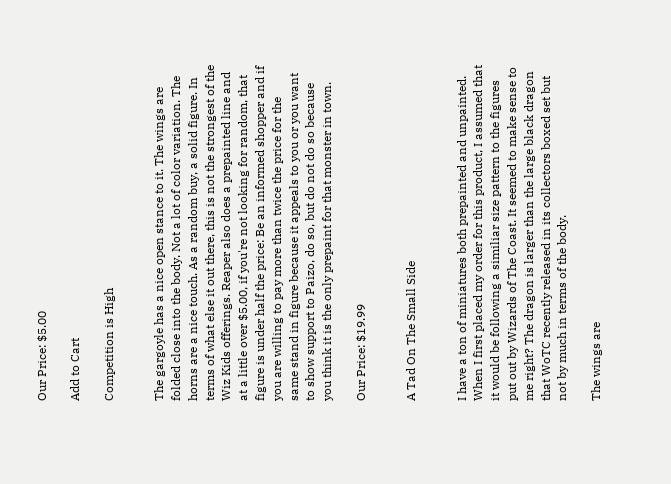Our Price: $5.00

Add to Cart

Competition is High


The gargoyle has a nice open stance to it. The wings are folded close into the body. Not a lot of color variation. The horns are a nice touch. As a random buy, a solid figure. In terms of what else it out there, this is not the strongest of the Wiz Kids offerings. Reaper also does a prepainted line and at a little over $5.00, if you're not looking for random, that figure is under half the price: Be an informed shopper and if you are willing to pay more than twice the price for the same stand in figure because it appeals to you or you want to show support to Paizo, do so, but do not do so because you think it is the only prepaint for that monster in town.

Our Price: $19.99


A Tad On The Small Side


I have a ton of miniatures both prepainted and unpainted. When I first placed my order for this product, I assumed that it would be following a similiar size pattern to the figures put out by Wizards of The Coast. It seemed to make sense to me right? The dragon is larger than the large black dragon that WoTC recently released in its collectors boxed set but not by much in terms of the body.

The wings are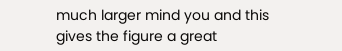much larger mind you and this gives the figure a great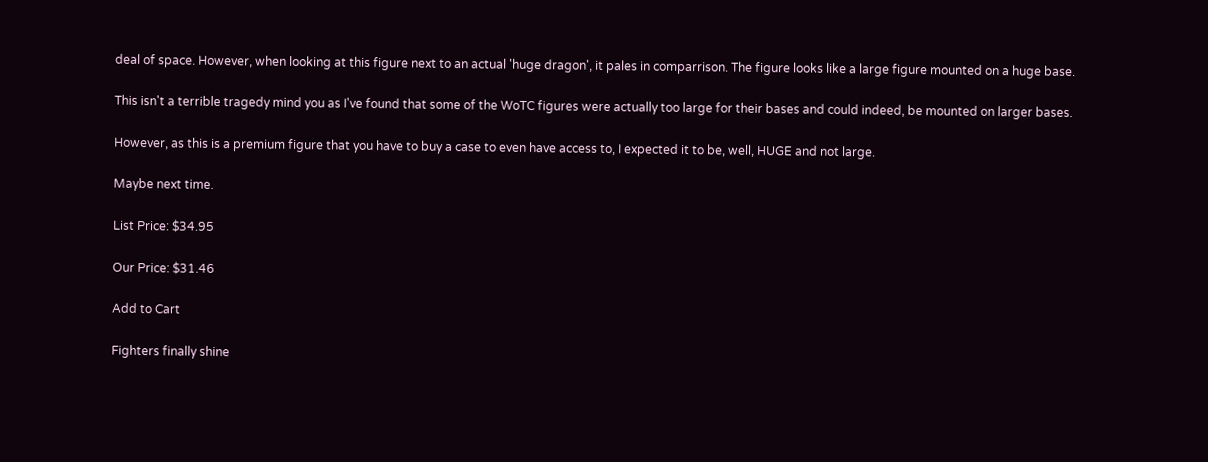deal of space. However, when looking at this figure next to an actual 'huge dragon', it pales in comparrison. The figure looks like a large figure mounted on a huge base.

This isn't a terrible tragedy mind you as I've found that some of the WoTC figures were actually too large for their bases and could indeed, be mounted on larger bases.

However, as this is a premium figure that you have to buy a case to even have access to, I expected it to be, well, HUGE and not large.

Maybe next time.

List Price: $34.95

Our Price: $31.46

Add to Cart

Fighters finally shine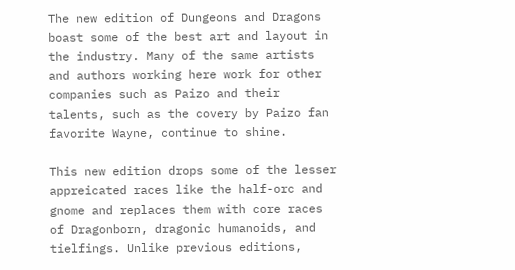The new edition of Dungeons and Dragons boast some of the best art and layout in the industry. Many of the same artists and authors working here work for other companies such as Paizo and their talents, such as the covery by Paizo fan favorite Wayne, continue to shine.

This new edition drops some of the lesser appreicated races like the half-orc and gnome and replaces them with core races of Dragonborn, dragonic humanoids, and tielfings. Unlike previous editions,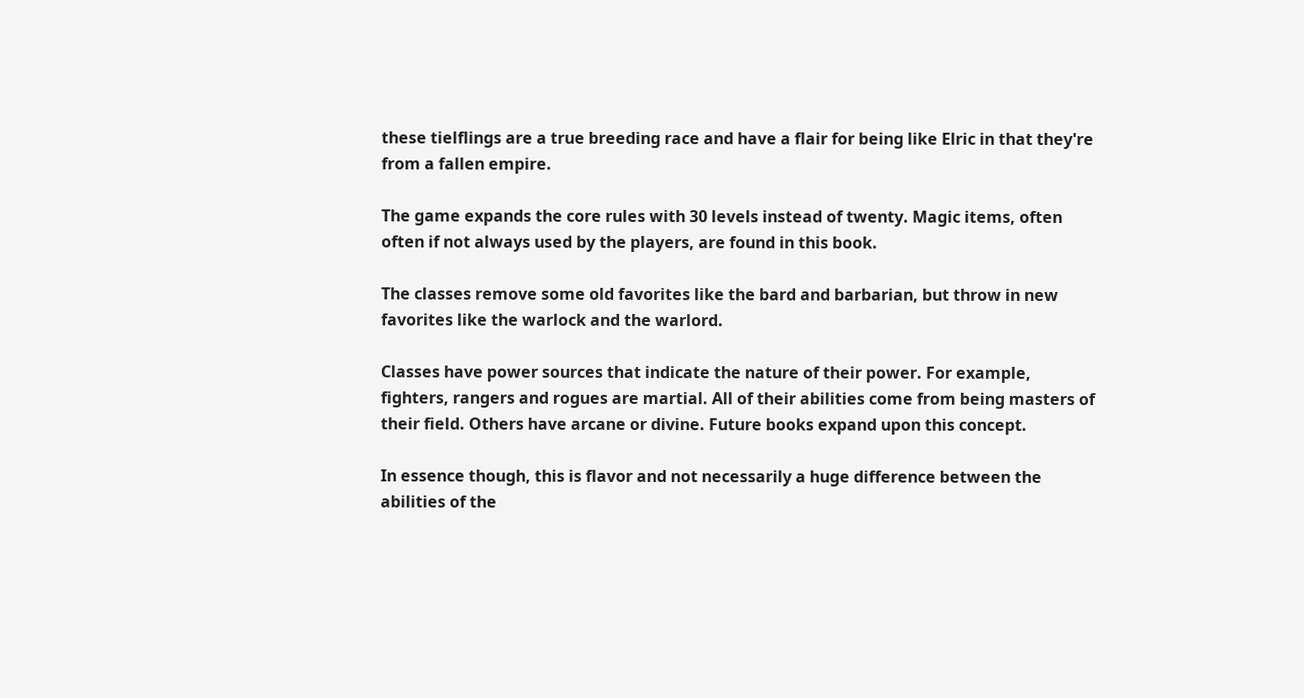these tielflings are a true breeding race and have a flair for being like Elric in that they're from a fallen empire.

The game expands the core rules with 30 levels instead of twenty. Magic items, often often if not always used by the players, are found in this book.

The classes remove some old favorites like the bard and barbarian, but throw in new favorites like the warlock and the warlord.

Classes have power sources that indicate the nature of their power. For example, fighters, rangers and rogues are martial. All of their abilities come from being masters of their field. Others have arcane or divine. Future books expand upon this concept.

In essence though, this is flavor and not necessarily a huge difference between the abilities of the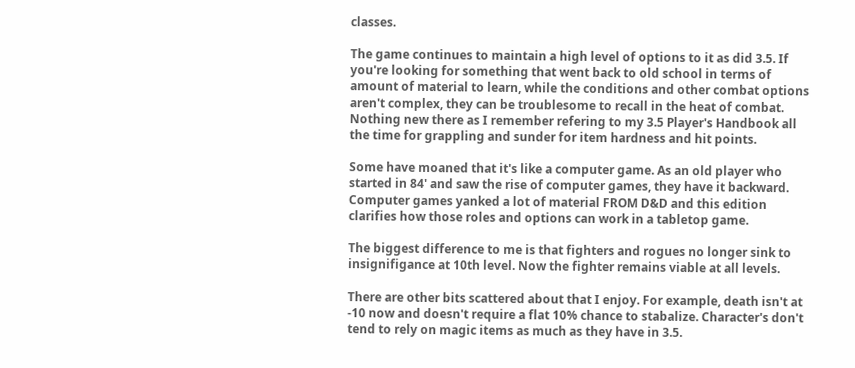classes.

The game continues to maintain a high level of options to it as did 3.5. If you're looking for something that went back to old school in terms of amount of material to learn, while the conditions and other combat options aren't complex, they can be troublesome to recall in the heat of combat. Nothing new there as I remember refering to my 3.5 Player's Handbook all the time for grappling and sunder for item hardness and hit points.

Some have moaned that it's like a computer game. As an old player who started in 84' and saw the rise of computer games, they have it backward. Computer games yanked a lot of material FROM D&D and this edition clarifies how those roles and options can work in a tabletop game.

The biggest difference to me is that fighters and rogues no longer sink to insignifigance at 10th level. Now the fighter remains viable at all levels.

There are other bits scattered about that I enjoy. For example, death isn't at -10 now and doesn't require a flat 10% chance to stabalize. Character's don't tend to rely on magic items as much as they have in 3.5.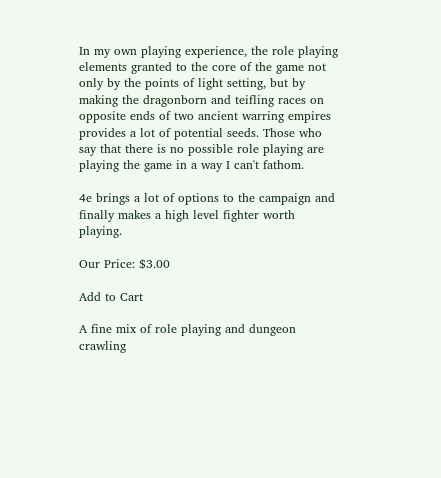In my own playing experience, the role playing elements granted to the core of the game not only by the points of light setting, but by making the dragonborn and teifling races on opposite ends of two ancient warring empires provides a lot of potential seeds. Those who say that there is no possible role playing are playing the game in a way I can't fathom.

4e brings a lot of options to the campaign and finally makes a high level fighter worth playing.

Our Price: $3.00

Add to Cart

A fine mix of role playing and dungeon crawling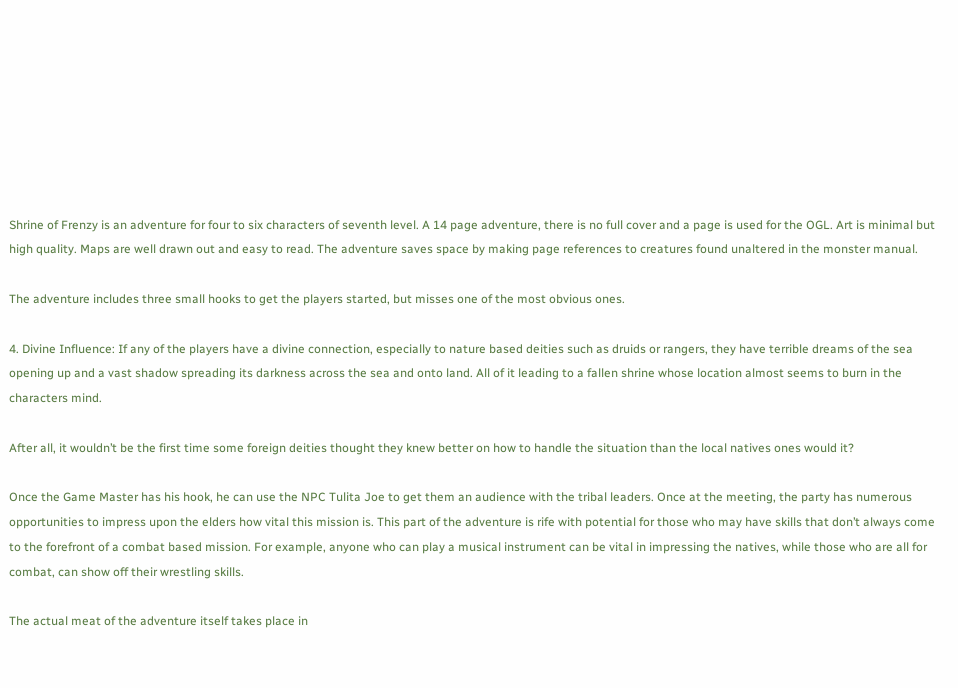Shrine of Frenzy is an adventure for four to six characters of seventh level. A 14 page adventure, there is no full cover and a page is used for the OGL. Art is minimal but high quality. Maps are well drawn out and easy to read. The adventure saves space by making page references to creatures found unaltered in the monster manual.

The adventure includes three small hooks to get the players started, but misses one of the most obvious ones.

4. Divine Influence: If any of the players have a divine connection, especially to nature based deities such as druids or rangers, they have terrible dreams of the sea opening up and a vast shadow spreading its darkness across the sea and onto land. All of it leading to a fallen shrine whose location almost seems to burn in the characters mind.

After all, it wouldn’t be the first time some foreign deities thought they knew better on how to handle the situation than the local natives ones would it?

Once the Game Master has his hook, he can use the NPC Tulita Joe to get them an audience with the tribal leaders. Once at the meeting, the party has numerous opportunities to impress upon the elders how vital this mission is. This part of the adventure is rife with potential for those who may have skills that don’t always come to the forefront of a combat based mission. For example, anyone who can play a musical instrument can be vital in impressing the natives, while those who are all for combat, can show off their wrestling skills.

The actual meat of the adventure itself takes place in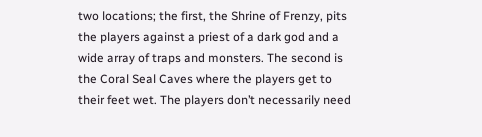two locations; the first, the Shrine of Frenzy, pits the players against a priest of a dark god and a wide array of traps and monsters. The second is the Coral Seal Caves where the players get to their feet wet. The players don’t necessarily need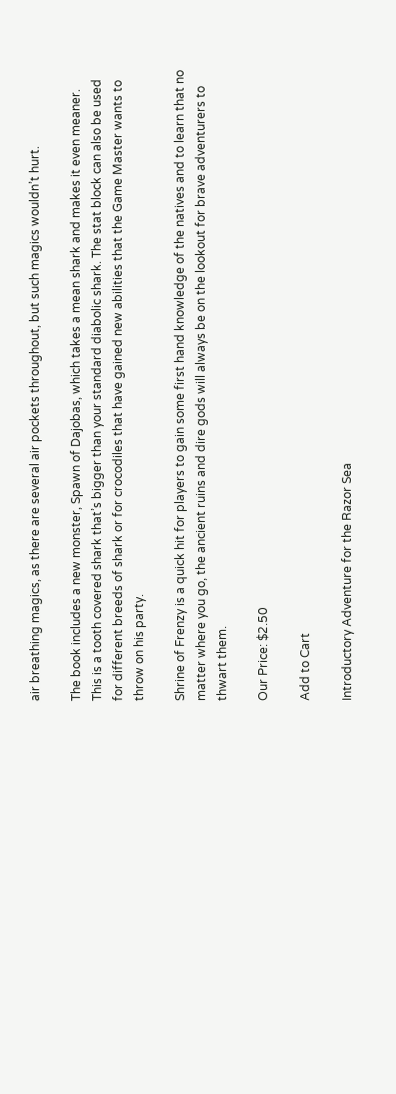air breathing magics, as there are several air pockets throughout, but such magics wouldn’t hurt.

The book includes a new monster, Spawn of Dajobas, which takes a mean shark and makes it even meaner. This is a tooth covered shark that’s bigger than your standard diabolic shark. The stat block can also be used for different breeds of shark or for crocodiles that have gained new abilities that the Game Master wants to throw on his party.

Shrine of Frenzy is a quick hit for players to gain some first hand knowledge of the natives and to learn that no matter where you go, the ancient ruins and dire gods will always be on the lookout for brave adventurers to thwart them.

Our Price: $2.50

Add to Cart

Introductory Adventure for the Razor Sea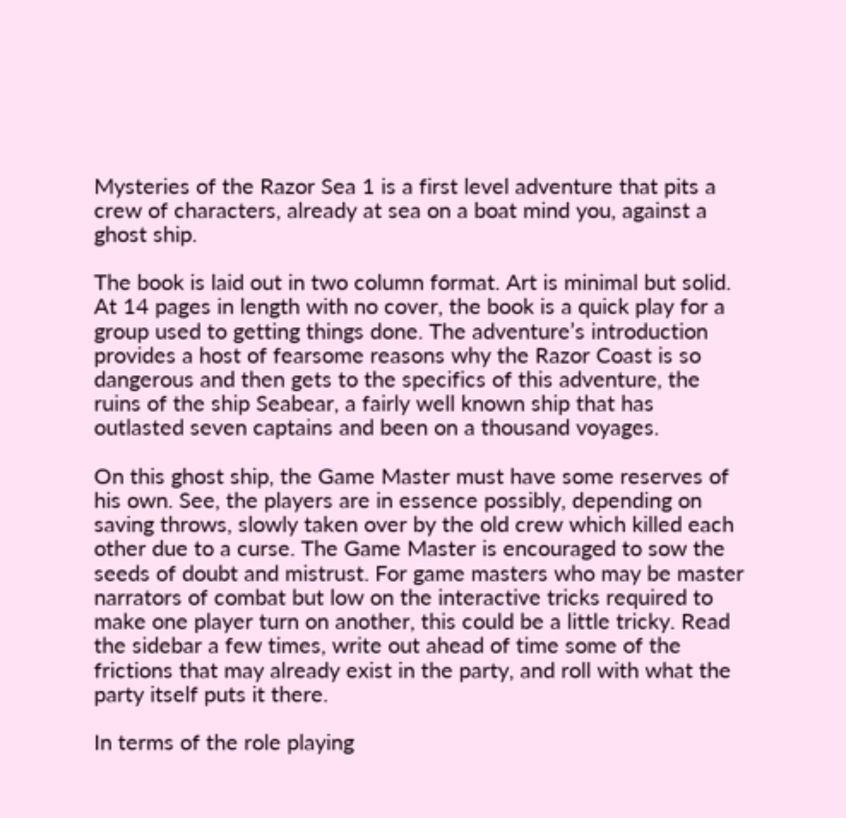Mysteries of the Razor Sea 1 is a first level adventure that pits a crew of characters, already at sea on a boat mind you, against a ghost ship.

The book is laid out in two column format. Art is minimal but solid. At 14 pages in length with no cover, the book is a quick play for a group used to getting things done. The adventure’s introduction provides a host of fearsome reasons why the Razor Coast is so dangerous and then gets to the specifics of this adventure, the ruins of the ship Seabear, a fairly well known ship that has outlasted seven captains and been on a thousand voyages.

On this ghost ship, the Game Master must have some reserves of his own. See, the players are in essence possibly, depending on saving throws, slowly taken over by the old crew which killed each other due to a curse. The Game Master is encouraged to sow the seeds of doubt and mistrust. For game masters who may be master narrators of combat but low on the interactive tricks required to make one player turn on another, this could be a little tricky. Read the sidebar a few times, write out ahead of time some of the frictions that may already exist in the party, and roll with what the party itself puts it there.

In terms of the role playing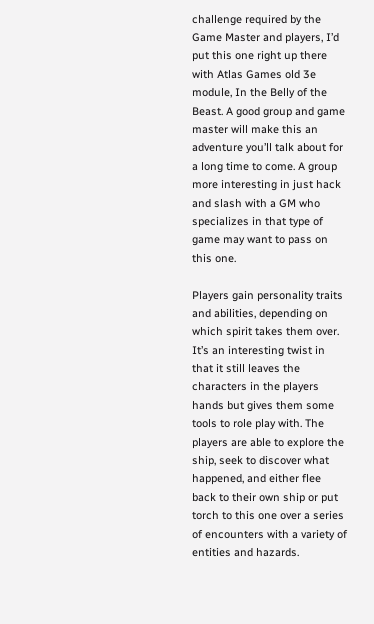challenge required by the Game Master and players, I’d put this one right up there with Atlas Games old 3e module, In the Belly of the Beast. A good group and game master will make this an adventure you’ll talk about for a long time to come. A group more interesting in just hack and slash with a GM who specializes in that type of game may want to pass on this one.

Players gain personality traits and abilities, depending on which spirit takes them over. It’s an interesting twist in that it still leaves the characters in the players hands but gives them some tools to role play with. The players are able to explore the ship, seek to discover what happened, and either flee back to their own ship or put torch to this one over a series of encounters with a variety of entities and hazards.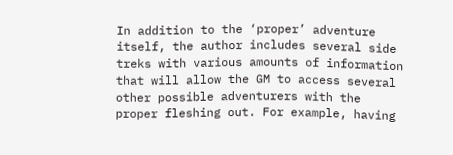In addition to the ‘proper’ adventure itself, the author includes several side treks with various amounts of information that will allow the GM to access several other possible adventurers with the proper fleshing out. For example, having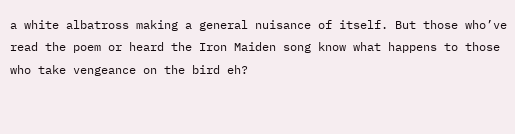a white albatross making a general nuisance of itself. But those who’ve read the poem or heard the Iron Maiden song know what happens to those who take vengeance on the bird eh?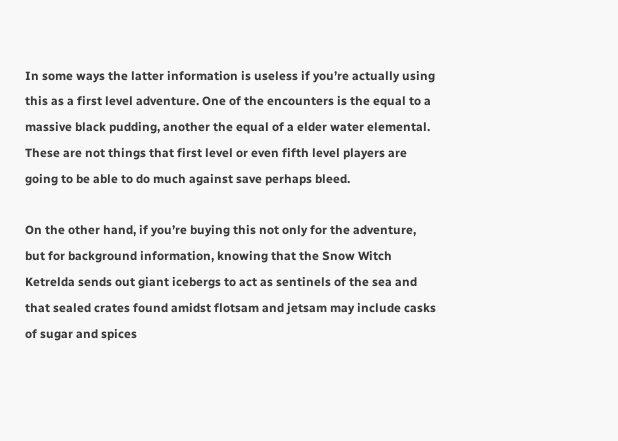In some ways the latter information is useless if you’re actually using this as a first level adventure. One of the encounters is the equal to a massive black pudding, another the equal of a elder water elemental. These are not things that first level or even fifth level players are going to be able to do much against save perhaps bleed.

On the other hand, if you’re buying this not only for the adventure, but for background information, knowing that the Snow Witch Ketrelda sends out giant icebergs to act as sentinels of the sea and that sealed crates found amidst flotsam and jetsam may include casks of sugar and spices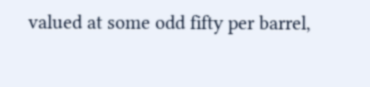valued at some odd fifty per barrel,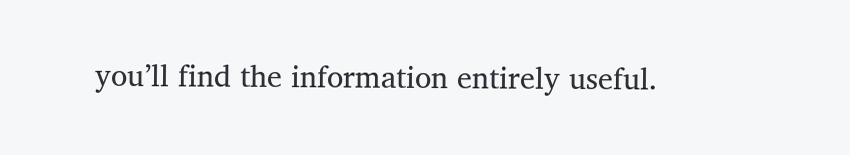you’ll find the information entirely useful.